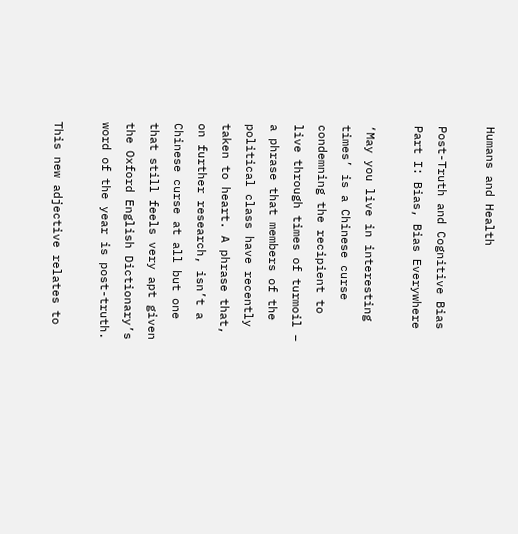Humans and Health

Post-Truth and Cognitive Bias Part I: Bias, Bias Everywhere

‘May you live in interesting times’ is a Chinese curse condemning the recipient to live through times of turmoil – a phrase that members of the political class have recently taken to heart. A phrase that, on further research, isn’t a Chinese curse at all but one that still feels very apt given the Oxford English Dictionary’s word of the year is post-truth.

This new adjective relates to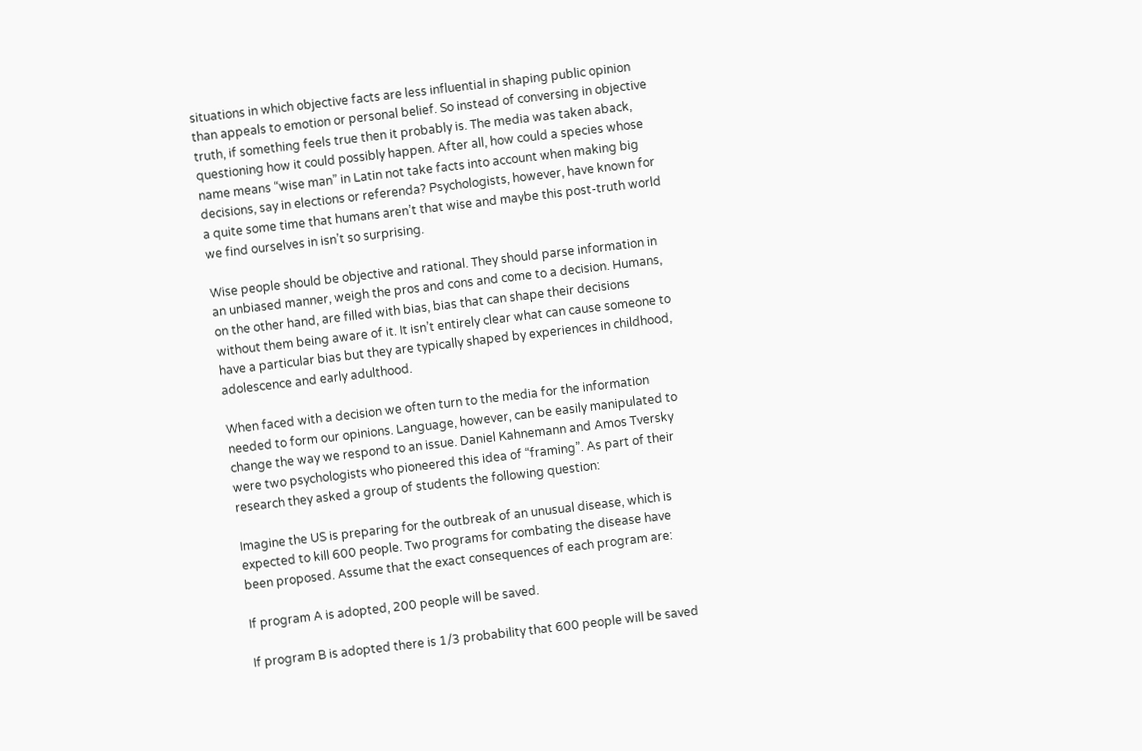situations in which objective facts are less influential in shaping public opinion than appeals to emotion or personal belief. So instead of conversing in objective truth, if something feels true then it probably is. The media was taken aback, questioning how it could possibly happen. After all, how could a species whose name means “wise man” in Latin not take facts into account when making big decisions, say in elections or referenda? Psychologists, however, have known for a quite some time that humans aren’t that wise and maybe this post-truth world we find ourselves in isn’t so surprising.

Wise people should be objective and rational. They should parse information in an unbiased manner, weigh the pros and cons and come to a decision. Humans, on the other hand, are filled with bias, bias that can shape their decisions without them being aware of it. It isn’t entirely clear what can cause someone to have a particular bias but they are typically shaped by experiences in childhood, adolescence and early adulthood.

When faced with a decision we often turn to the media for the information needed to form our opinions. Language, however, can be easily manipulated to change the way we respond to an issue. Daniel Kahnemann and Amos Tversky were two psychologists who pioneered this idea of “framing”. As part of their research they asked a group of students the following question:

Imagine the US is preparing for the outbreak of an unusual disease, which is expected to kill 600 people. Two programs for combating the disease have been proposed. Assume that the exact consequences of each program are:

If program A is adopted, 200 people will be saved.

If program B is adopted there is 1/3 probability that 600 people will be saved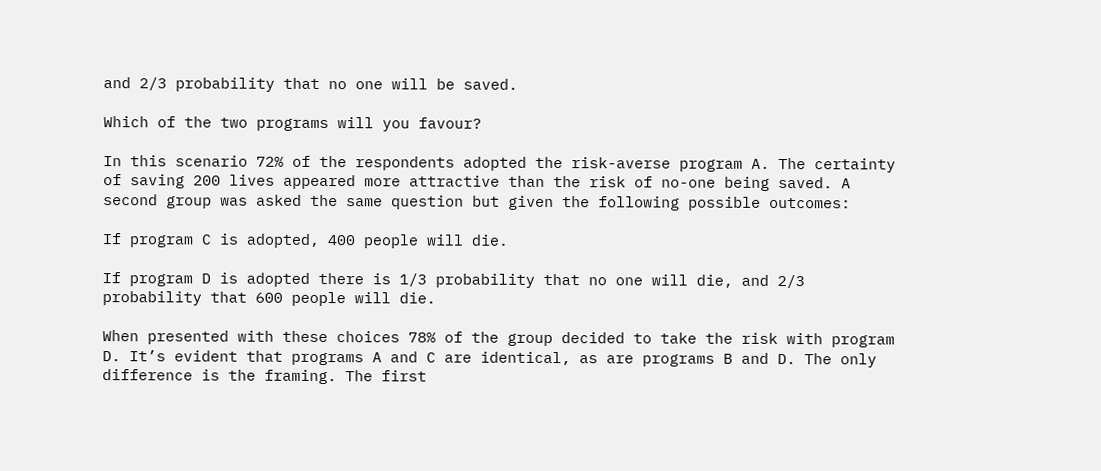and 2/3 probability that no one will be saved.

Which of the two programs will you favour?

In this scenario 72% of the respondents adopted the risk-averse program A. The certainty of saving 200 lives appeared more attractive than the risk of no-one being saved. A second group was asked the same question but given the following possible outcomes:

If program C is adopted, 400 people will die.

If program D is adopted there is 1/3 probability that no one will die, and 2/3 probability that 600 people will die.

When presented with these choices 78% of the group decided to take the risk with program D. It’s evident that programs A and C are identical, as are programs B and D. The only difference is the framing. The first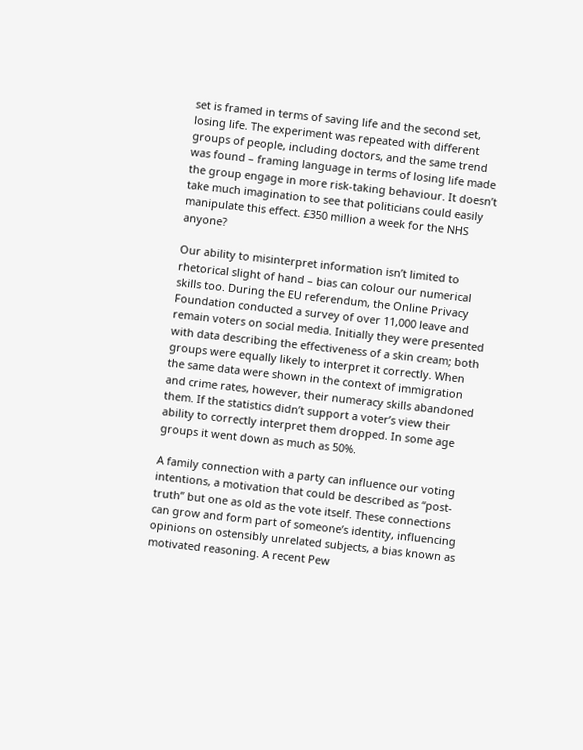set is framed in terms of saving life and the second set, losing life. The experiment was repeated with different groups of people, including doctors, and the same trend was found – framing language in terms of losing life made the group engage in more risk-taking behaviour. It doesn’t take much imagination to see that politicians could easily manipulate this effect. £350 million a week for the NHS anyone?

Our ability to misinterpret information isn’t limited to rhetorical slight of hand – bias can colour our numerical skills too. During the EU referendum, the Online Privacy Foundation conducted a survey of over 11,000 leave and remain voters on social media. Initially they were presented with data describing the effectiveness of a skin cream; both groups were equally likely to interpret it correctly. When the same data were shown in the context of immigration and crime rates, however, their numeracy skills abandoned them. If the statistics didn’t support a voter’s view their ability to correctly interpret them dropped. In some age groups it went down as much as 50%.

A family connection with a party can influence our voting intentions, a motivation that could be described as “post-truth” but one as old as the vote itself. These connections can grow and form part of someone’s identity, influencing opinions on ostensibly unrelated subjects, a bias known as motivated reasoning. A recent Pew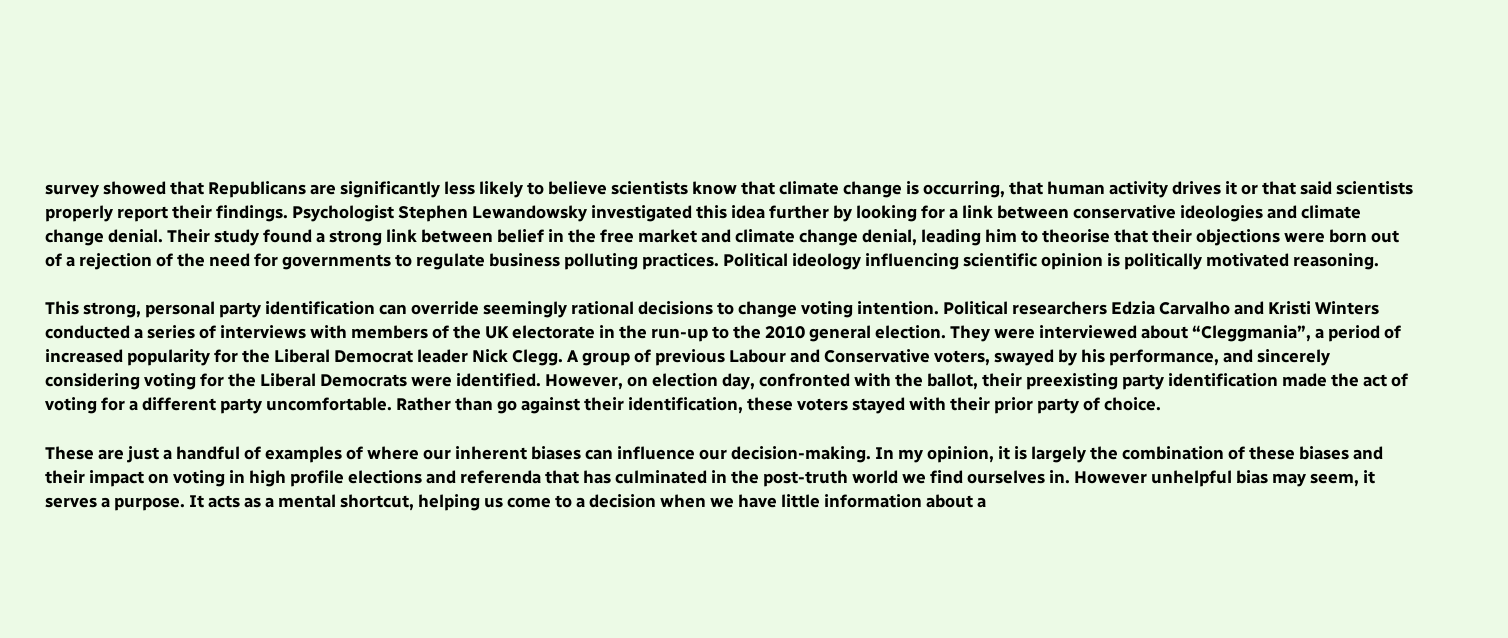survey showed that Republicans are significantly less likely to believe scientists know that climate change is occurring, that human activity drives it or that said scientists properly report their findings. Psychologist Stephen Lewandowsky investigated this idea further by looking for a link between conservative ideologies and climate change denial. Their study found a strong link between belief in the free market and climate change denial, leading him to theorise that their objections were born out of a rejection of the need for governments to regulate business polluting practices. Political ideology influencing scientific opinion is politically motivated reasoning.

This strong, personal party identification can override seemingly rational decisions to change voting intention. Political researchers Edzia Carvalho and Kristi Winters conducted a series of interviews with members of the UK electorate in the run-up to the 2010 general election. They were interviewed about “Cleggmania”, a period of increased popularity for the Liberal Democrat leader Nick Clegg. A group of previous Labour and Conservative voters, swayed by his performance, and sincerely considering voting for the Liberal Democrats were identified. However, on election day, confronted with the ballot, their preexisting party identification made the act of voting for a different party uncomfortable. Rather than go against their identification, these voters stayed with their prior party of choice.

These are just a handful of examples of where our inherent biases can influence our decision-making. In my opinion, it is largely the combination of these biases and their impact on voting in high profile elections and referenda that has culminated in the post-truth world we find ourselves in. However unhelpful bias may seem, it serves a purpose. It acts as a mental shortcut, helping us come to a decision when we have little information about a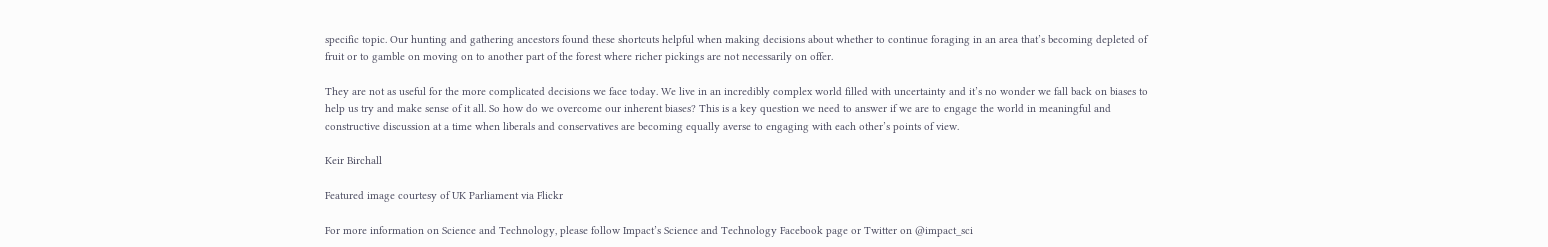specific topic. Our hunting and gathering ancestors found these shortcuts helpful when making decisions about whether to continue foraging in an area that’s becoming depleted of fruit or to gamble on moving on to another part of the forest where richer pickings are not necessarily on offer.

They are not as useful for the more complicated decisions we face today. We live in an incredibly complex world filled with uncertainty and it’s no wonder we fall back on biases to help us try and make sense of it all. So how do we overcome our inherent biases? This is a key question we need to answer if we are to engage the world in meaningful and constructive discussion at a time when liberals and conservatives are becoming equally averse to engaging with each other’s points of view.

Keir Birchall

Featured image courtesy of UK Parliament via Flickr

For more information on Science and Technology, please follow Impact’s Science and Technology Facebook page or Twitter on @impact_sci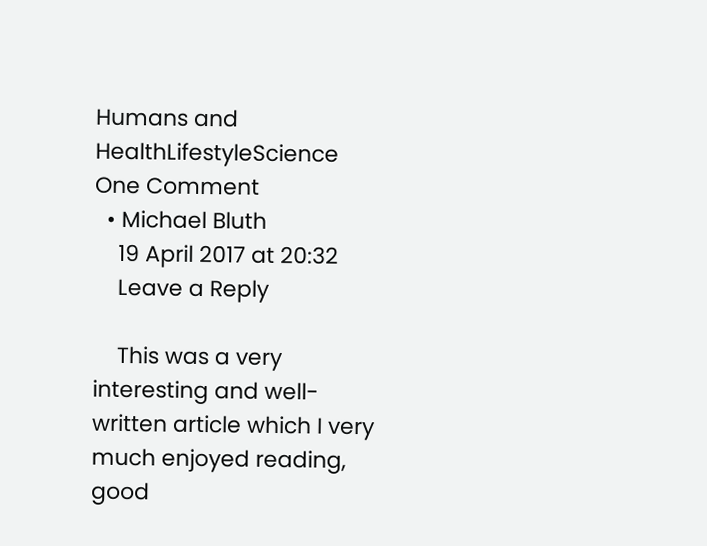Humans and HealthLifestyleScience
One Comment
  • Michael Bluth
    19 April 2017 at 20:32
    Leave a Reply

    This was a very interesting and well-written article which I very much enjoyed reading, good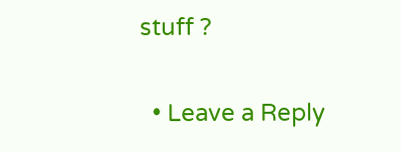stuff ?

  • Leave a Reply